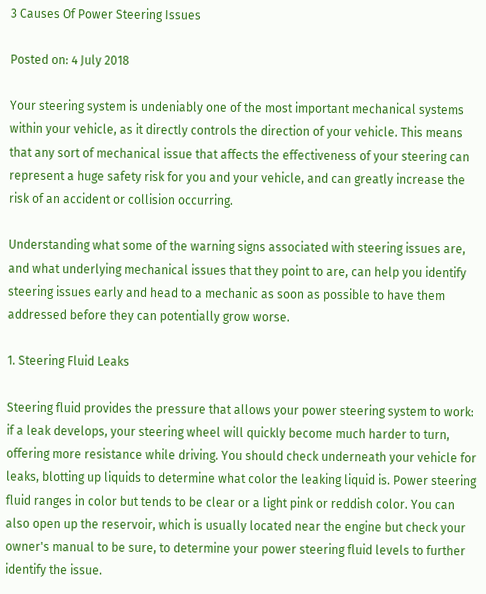3 Causes Of Power Steering Issues

Posted on: 4 July 2018

Your steering system is undeniably one of the most important mechanical systems within your vehicle, as it directly controls the direction of your vehicle. This means that any sort of mechanical issue that affects the effectiveness of your steering can represent a huge safety risk for you and your vehicle, and can greatly increase the risk of an accident or collision occurring.

Understanding what some of the warning signs associated with steering issues are, and what underlying mechanical issues that they point to are, can help you identify steering issues early and head to a mechanic as soon as possible to have them addressed before they can potentially grow worse.

1. Steering Fluid Leaks

Steering fluid provides the pressure that allows your power steering system to work: if a leak develops, your steering wheel will quickly become much harder to turn, offering more resistance while driving. You should check underneath your vehicle for leaks, blotting up liquids to determine what color the leaking liquid is. Power steering fluid ranges in color but tends to be clear or a light pink or reddish color. You can also open up the reservoir, which is usually located near the engine but check your owner's manual to be sure, to determine your power steering fluid levels to further identify the issue.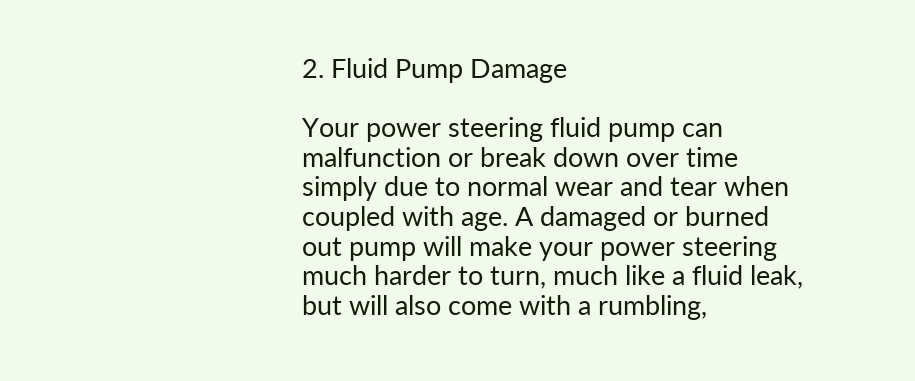2. Fluid Pump Damage

Your power steering fluid pump can malfunction or break down over time simply due to normal wear and tear when coupled with age. A damaged or burned out pump will make your power steering much harder to turn, much like a fluid leak, but will also come with a rumbling,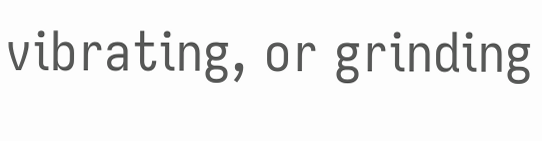vibrating, or grinding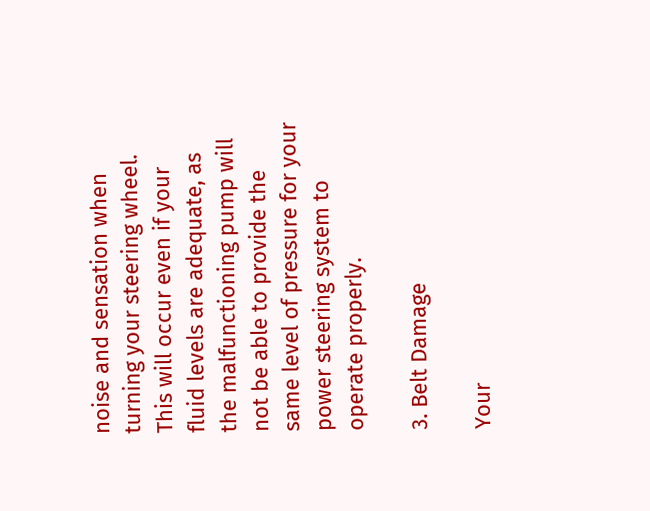noise and sensation when turning your steering wheel. This will occur even if your fluid levels are adequate, as the malfunctioning pump will not be able to provide the same level of pressure for your power steering system to operate properly.

3. Belt Damage

Your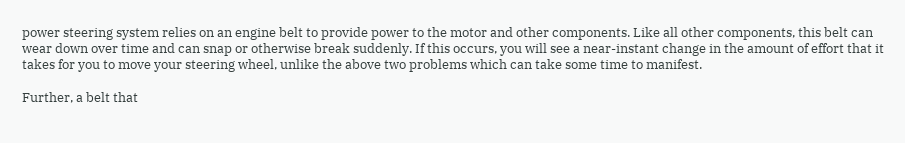power steering system relies on an engine belt to provide power to the motor and other components. Like all other components, this belt can wear down over time and can snap or otherwise break suddenly. If this occurs, you will see a near-instant change in the amount of effort that it takes for you to move your steering wheel, unlike the above two problems which can take some time to manifest.

Further, a belt that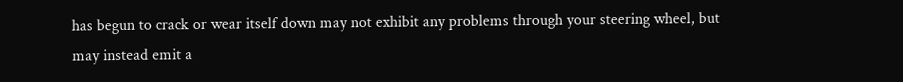has begun to crack or wear itself down may not exhibit any problems through your steering wheel, but may instead emit a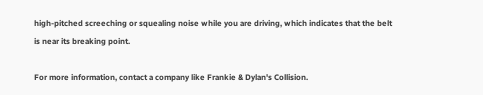high-pitched screeching or squealing noise while you are driving, which indicates that the belt is near its breaking point.

For more information, contact a company like Frankie & Dylan's Collision.